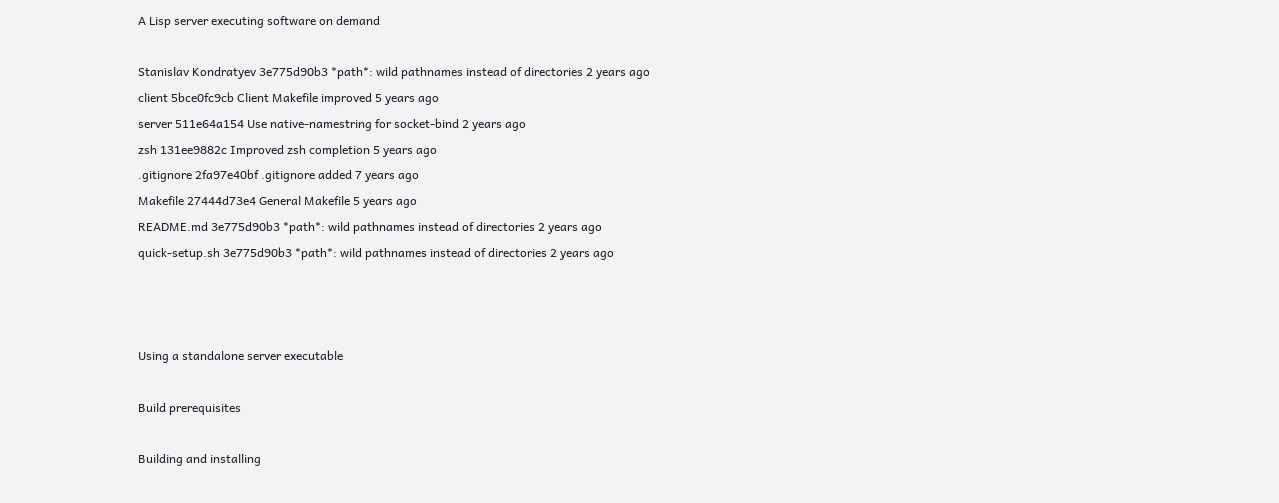A Lisp server executing software on demand

Stanislav Kondratyev 3e775d90b3 *path*: wild pathnames instead of directories 2 years ago
client 5bce0fc9cb Client Makefile improved 5 years ago
server 511e64a154 Use native-namestring for socket-bind 2 years ago
zsh 131ee9882c Improved zsh completion 5 years ago
.gitignore 2fa97e40bf .gitignore added 7 years ago
Makefile 27444d73e4 General Makefile 5 years ago
README.md 3e775d90b3 *path*: wild pathnames instead of directories 2 years ago
quick-setup.sh 3e775d90b3 *path*: wild pathnames instead of directories 2 years ago



Using a standalone server executable

Build prerequisites

Building and installing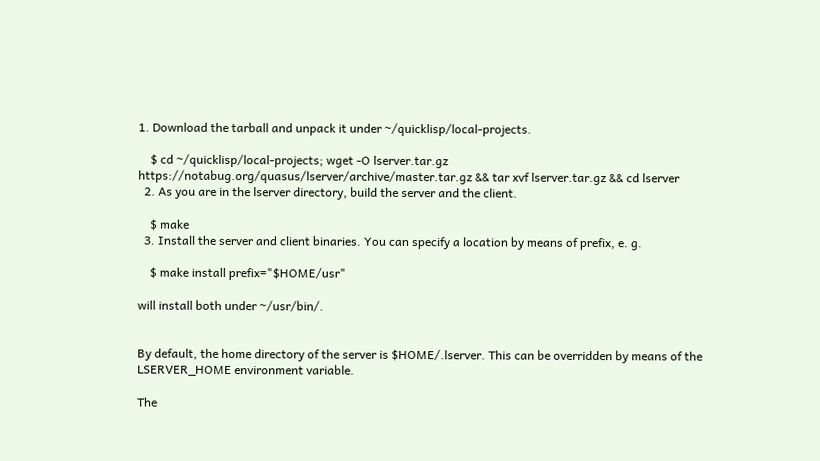1. Download the tarball and unpack it under ~/quicklisp/local-projects.

    $ cd ~/quicklisp/local-projects; wget -O lserver.tar.gz https://notabug.org/quasus/lserver/archive/master.tar.gz && tar xvf lserver.tar.gz && cd lserver
  2. As you are in the lserver directory, build the server and the client.

    $ make
  3. Install the server and client binaries. You can specify a location by means of prefix, e. g.

    $ make install prefix="$HOME/usr"

will install both under ~/usr/bin/.


By default, the home directory of the server is $HOME/.lserver. This can be overridden by means of the LSERVER_HOME environment variable.

The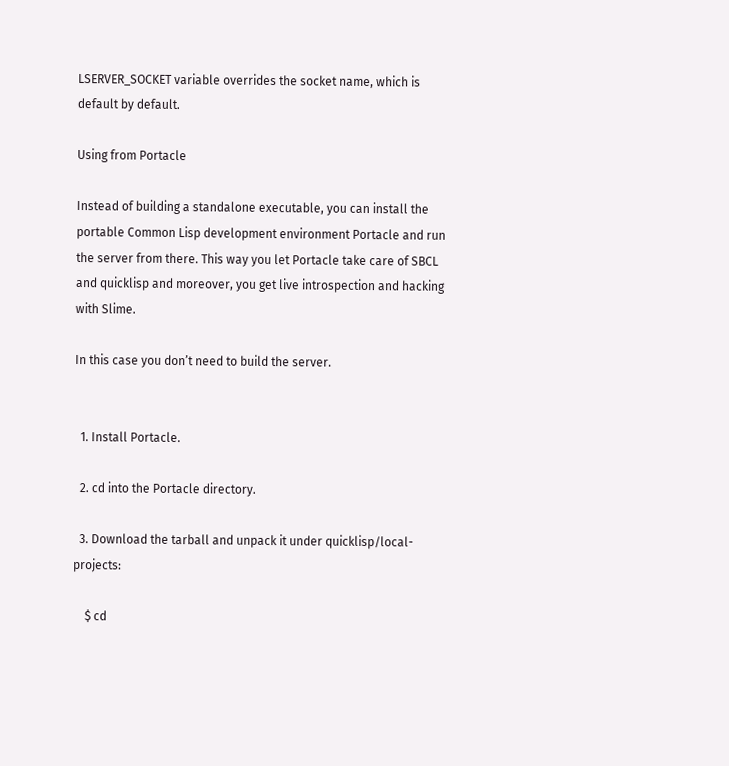LSERVER_SOCKET variable overrides the socket name, which is default by default.

Using from Portacle

Instead of building a standalone executable, you can install the portable Common Lisp development environment Portacle and run the server from there. This way you let Portacle take care of SBCL and quicklisp and moreover, you get live introspection and hacking with Slime.

In this case you don’t need to build the server.


  1. Install Portacle.

  2. cd into the Portacle directory.

  3. Download the tarball and unpack it under quicklisp/local-projects:

    $ cd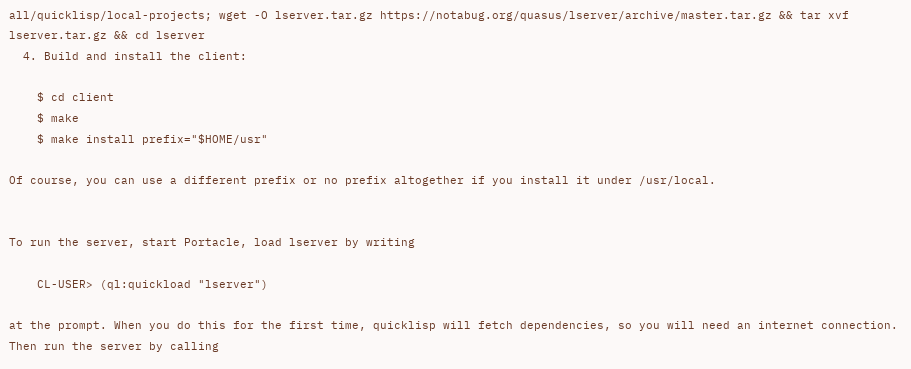all/quicklisp/local-projects; wget -O lserver.tar.gz https://notabug.org/quasus/lserver/archive/master.tar.gz && tar xvf lserver.tar.gz && cd lserver
  4. Build and install the client:

    $ cd client
    $ make
    $ make install prefix="$HOME/usr"

Of course, you can use a different prefix or no prefix altogether if you install it under /usr/local.


To run the server, start Portacle, load lserver by writing

    CL-USER> (ql:quickload "lserver")

at the prompt. When you do this for the first time, quicklisp will fetch dependencies, so you will need an internet connection. Then run the server by calling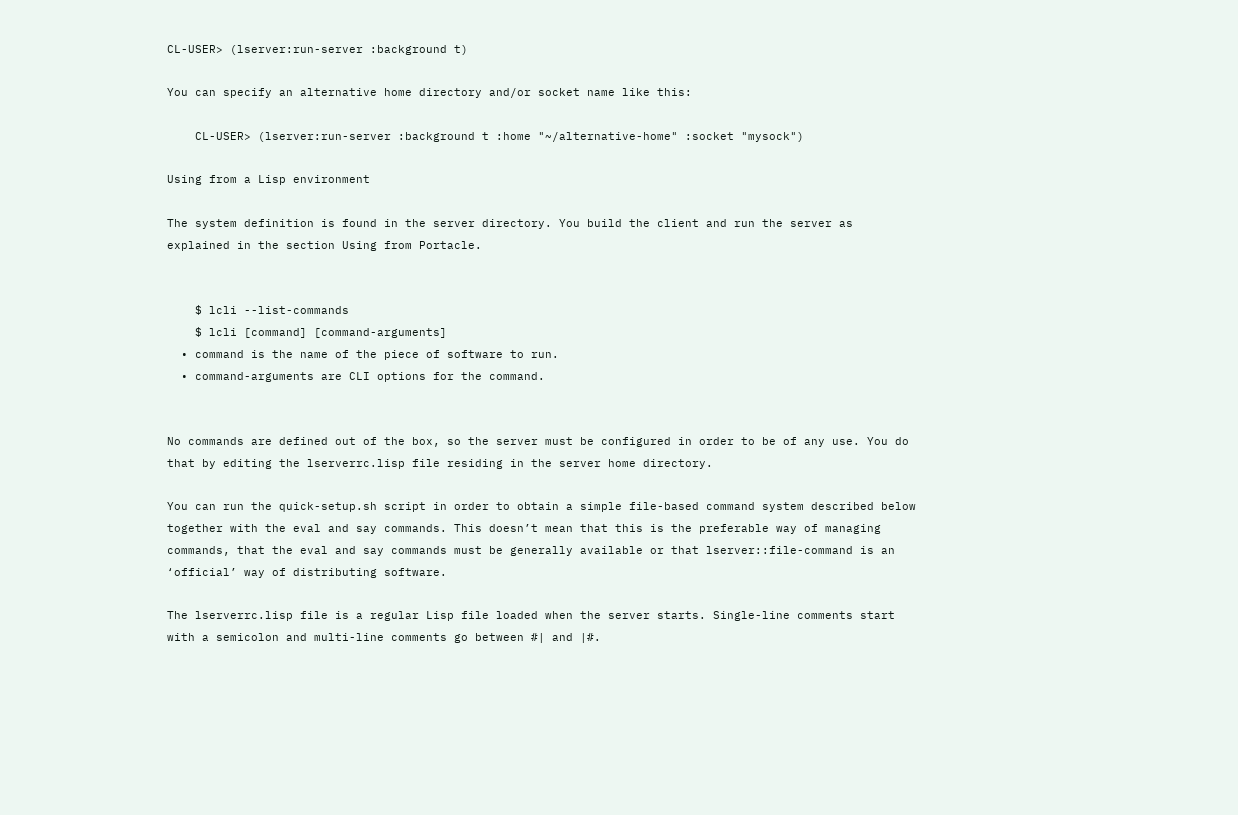CL-USER> (lserver:run-server :background t)

You can specify an alternative home directory and/or socket name like this:

    CL-USER> (lserver:run-server :background t :home "~/alternative-home" :socket "mysock")

Using from a Lisp environment

The system definition is found in the server directory. You build the client and run the server as explained in the section Using from Portacle.


    $ lcli --list-commands
    $ lcli [command] [command-arguments]
  • command is the name of the piece of software to run.
  • command-arguments are CLI options for the command.


No commands are defined out of the box, so the server must be configured in order to be of any use. You do that by editing the lserverrc.lisp file residing in the server home directory.

You can run the quick-setup.sh script in order to obtain a simple file-based command system described below together with the eval and say commands. This doesn’t mean that this is the preferable way of managing commands, that the eval and say commands must be generally available or that lserver::file-command is an ‘official’ way of distributing software.

The lserverrc.lisp file is a regular Lisp file loaded when the server starts. Single-line comments start with a semicolon and multi-line comments go between #| and |#.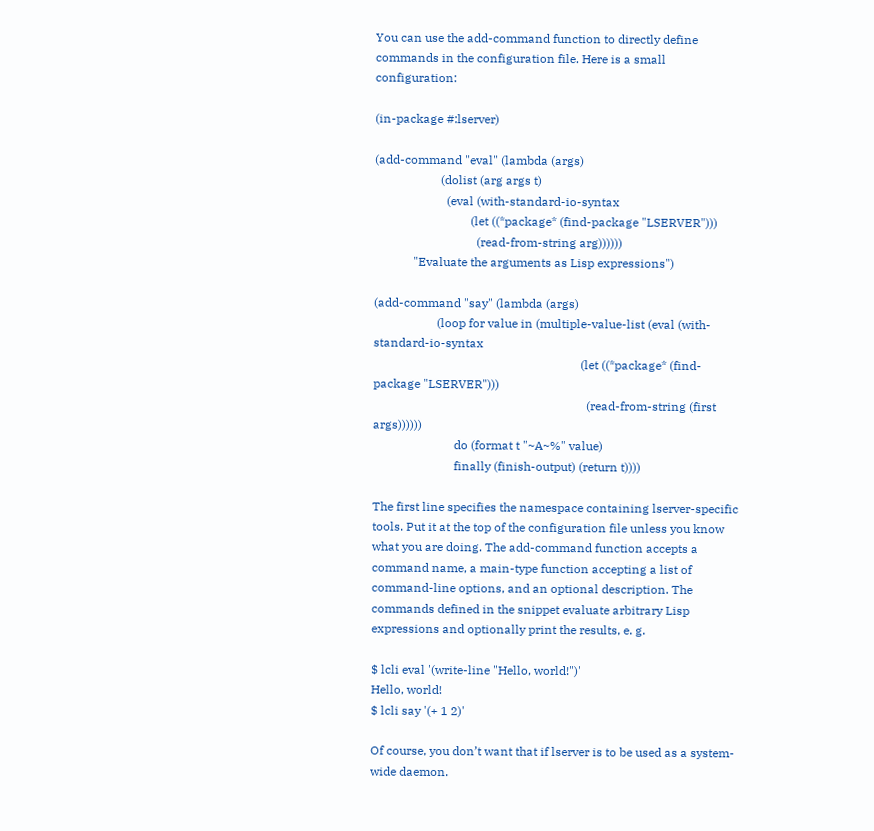You can use the add-command function to directly define commands in the configuration file. Here is a small configuration:

(in-package #:lserver)

(add-command "eval" (lambda (args)
                      (dolist (arg args t)
                        (eval (with-standard-io-syntax
                                (let ((*package* (find-package "LSERVER")))
                                  (read-from-string arg))))))
             "Evaluate the arguments as Lisp expressions")

(add-command "say" (lambda (args)
                     (loop for value in (multiple-value-list (eval (with-standard-io-syntax
                                                                     (let ((*package* (find-package "LSERVER")))
                                                                       (read-from-string (first args))))))
                           do (format t "~A~%" value)
                           finally (finish-output) (return t))))

The first line specifies the namespace containing lserver-specific tools. Put it at the top of the configuration file unless you know what you are doing. The add-command function accepts a command name, a main-type function accepting a list of command-line options, and an optional description. The commands defined in the snippet evaluate arbitrary Lisp expressions and optionally print the results, e. g.

$ lcli eval '(write-line "Hello, world!")'
Hello, world!
$ lcli say '(+ 1 2)'

Of course, you don’t want that if lserver is to be used as a system-wide daemon.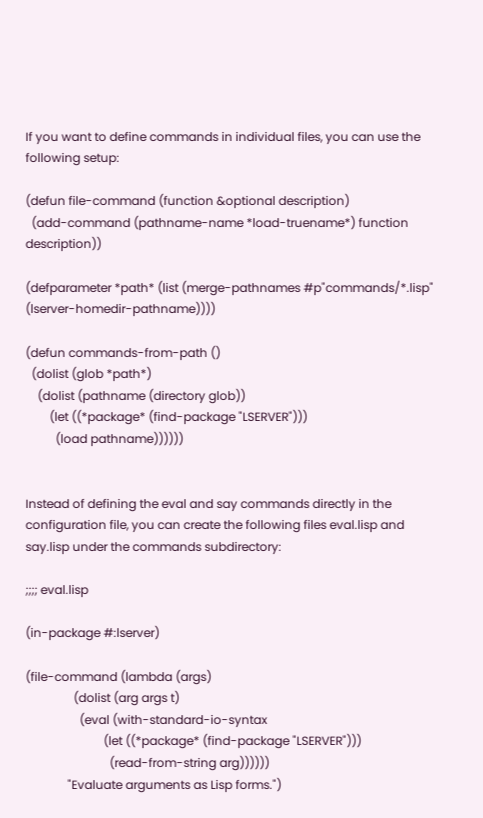If you want to define commands in individual files, you can use the following setup:

(defun file-command (function &optional description)
  (add-command (pathname-name *load-truename*) function description))

(defparameter *path* (list (merge-pathnames #p"commands/*.lisp" (lserver-homedir-pathname))))

(defun commands-from-path ()
  (dolist (glob *path*)
    (dolist (pathname (directory glob))
        (let ((*package* (find-package "LSERVER")))
          (load pathname))))))


Instead of defining the eval and say commands directly in the configuration file, you can create the following files eval.lisp and say.lisp under the commands subdirectory:

;;;; eval.lisp

(in-package #:lserver)

(file-command (lambda (args)
                (dolist (arg args t)
                  (eval (with-standard-io-syntax
                          (let ((*package* (find-package "LSERVER")))
                            (read-from-string arg))))))
              "Evaluate arguments as Lisp forms.")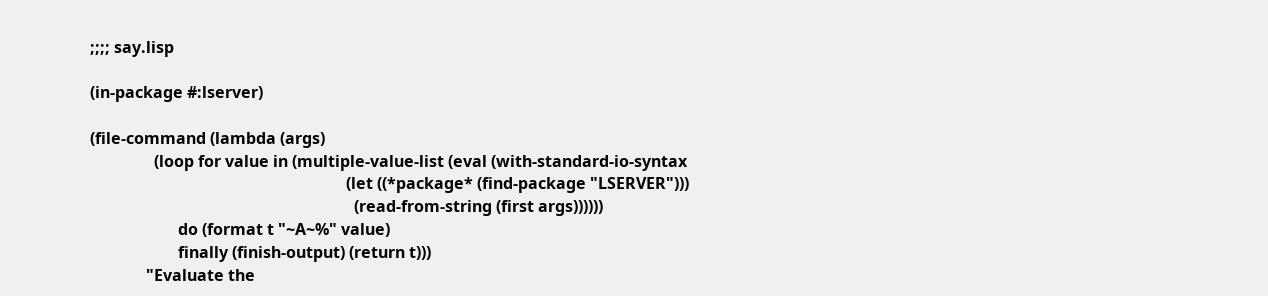;;;; say.lisp

(in-package #:lserver)

(file-command (lambda (args)
                (loop for value in (multiple-value-list (eval (with-standard-io-syntax
                                                                (let ((*package* (find-package "LSERVER")))
                                                                  (read-from-string (first args))))))
                      do (format t "~A~%" value)
                      finally (finish-output) (return t)))
              "Evaluate the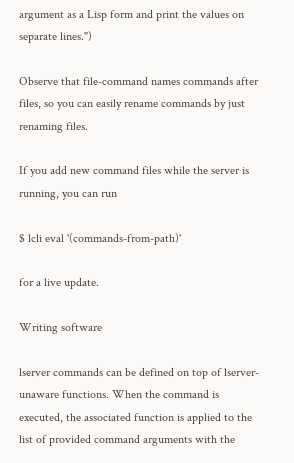argument as a Lisp form and print the values on separate lines.")

Observe that file-command names commands after files, so you can easily rename commands by just renaming files.

If you add new command files while the server is running, you can run

$ lcli eval '(commands-from-path)'

for a live update.

Writing software

lserver commands can be defined on top of lserver-unaware functions. When the command is executed, the associated function is applied to the list of provided command arguments with the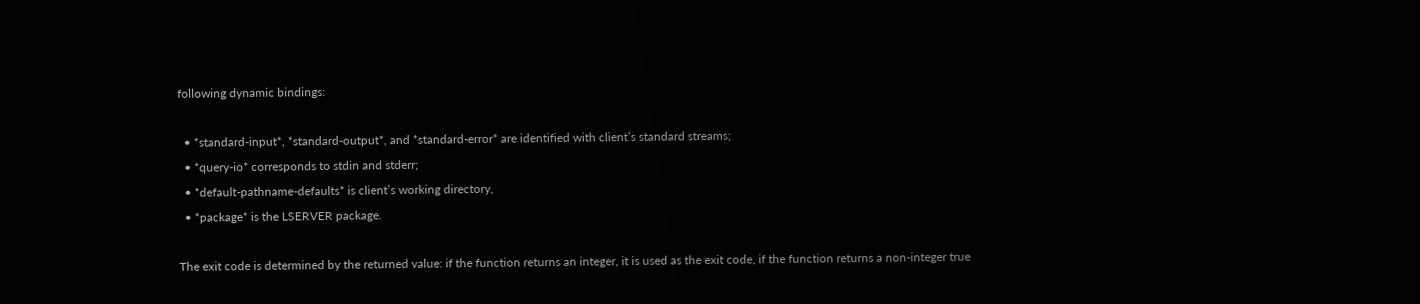following dynamic bindings:

  • *standard-input*, *standard-output*, and *standard-error* are identified with client’s standard streams;
  • *query-io* corresponds to stdin and stderr;
  • *default-pathname-defaults* is client’s working directory,
  • *package* is the LSERVER package.

The exit code is determined by the returned value: if the function returns an integer, it is used as the exit code, if the function returns a non-integer true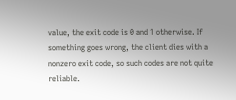value, the exit code is 0 and 1 otherwise. If something goes wrong, the client dies with a nonzero exit code, so such codes are not quite reliable.